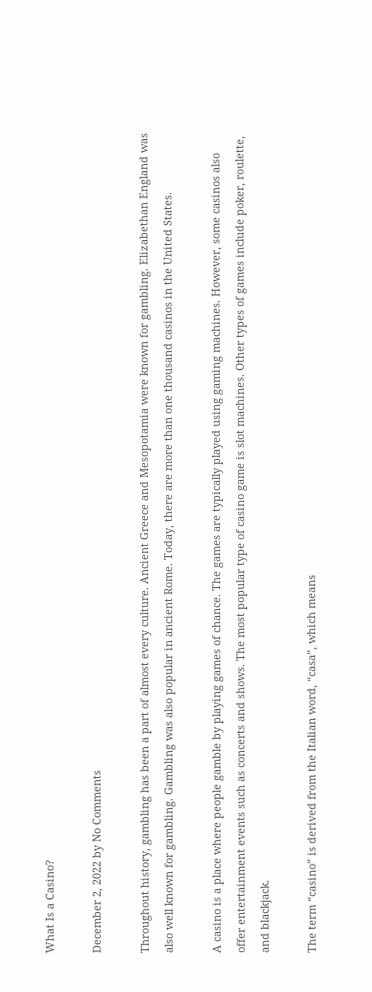What Is a Casino?

December 2, 2022 by No Comments

Throughout history, gambling has been a part of almost every culture. Ancient Greece and Mesopotamia were known for gambling. Elizabethan England was also well known for gambling. Gambling was also popular in ancient Rome. Today, there are more than one thousand casinos in the United States.

A casino is a place where people gamble by playing games of chance. The games are typically played using gaming machines. However, some casinos also offer entertainment events such as concerts and shows. The most popular type of casino game is slot machines. Other types of games include poker, roulette, and blackjack.

The term “casino” is derived from the Italian word, “casa”, which means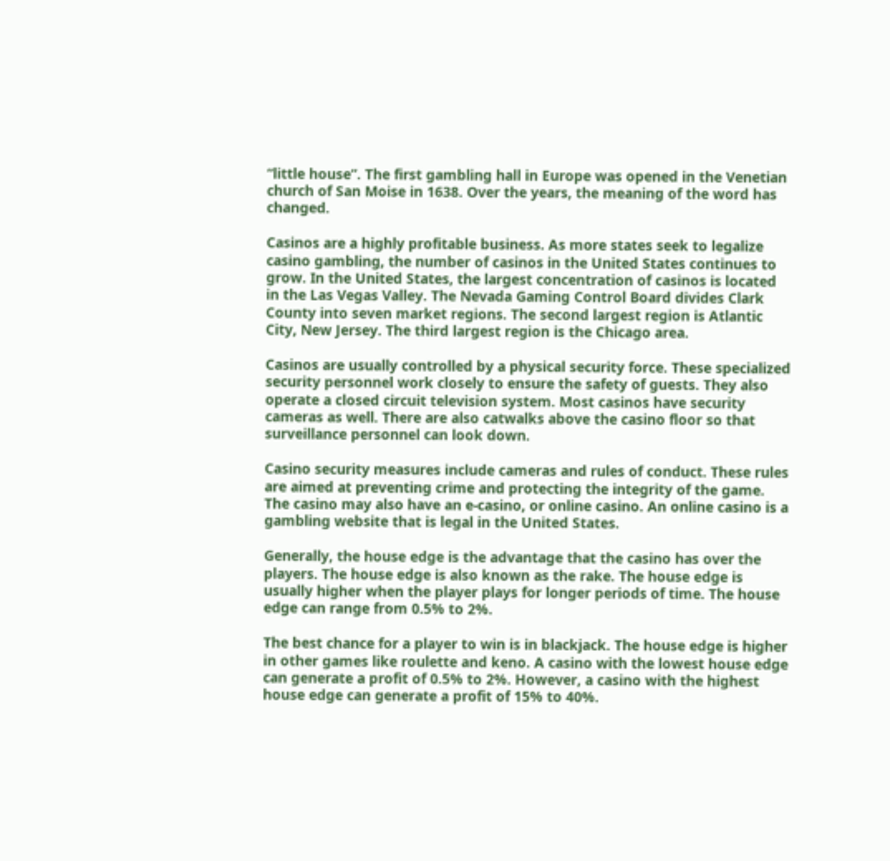“little house”. The first gambling hall in Europe was opened in the Venetian church of San Moise in 1638. Over the years, the meaning of the word has changed.

Casinos are a highly profitable business. As more states seek to legalize casino gambling, the number of casinos in the United States continues to grow. In the United States, the largest concentration of casinos is located in the Las Vegas Valley. The Nevada Gaming Control Board divides Clark County into seven market regions. The second largest region is Atlantic City, New Jersey. The third largest region is the Chicago area.

Casinos are usually controlled by a physical security force. These specialized security personnel work closely to ensure the safety of guests. They also operate a closed circuit television system. Most casinos have security cameras as well. There are also catwalks above the casino floor so that surveillance personnel can look down.

Casino security measures include cameras and rules of conduct. These rules are aimed at preventing crime and protecting the integrity of the game. The casino may also have an e-casino, or online casino. An online casino is a gambling website that is legal in the United States.

Generally, the house edge is the advantage that the casino has over the players. The house edge is also known as the rake. The house edge is usually higher when the player plays for longer periods of time. The house edge can range from 0.5% to 2%.

The best chance for a player to win is in blackjack. The house edge is higher in other games like roulette and keno. A casino with the lowest house edge can generate a profit of 0.5% to 2%. However, a casino with the highest house edge can generate a profit of 15% to 40%.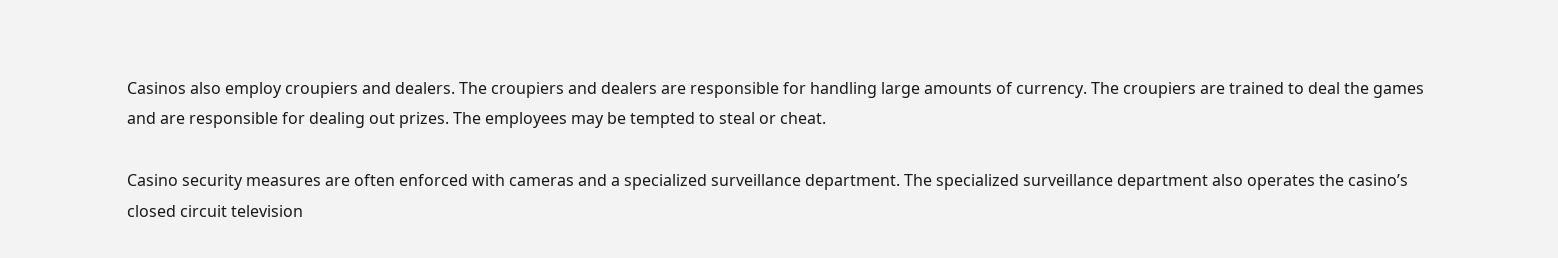Casinos also employ croupiers and dealers. The croupiers and dealers are responsible for handling large amounts of currency. The croupiers are trained to deal the games and are responsible for dealing out prizes. The employees may be tempted to steal or cheat.

Casino security measures are often enforced with cameras and a specialized surveillance department. The specialized surveillance department also operates the casino’s closed circuit television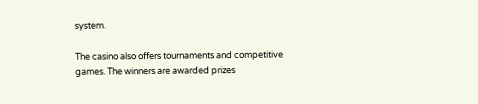system.

The casino also offers tournaments and competitive games. The winners are awarded prizes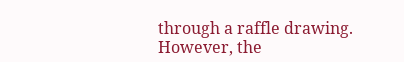through a raffle drawing. However, the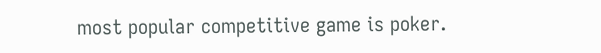most popular competitive game is poker.